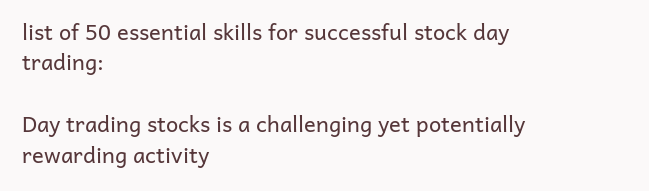list of 50 essential skills for successful stock day trading:

Day trading stocks is a challenging yet potentially rewarding activity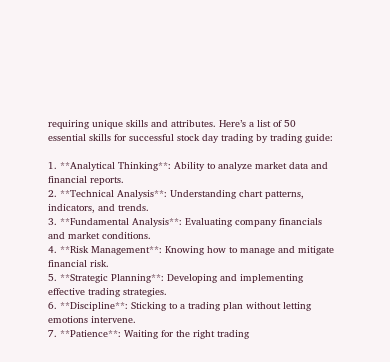requiring unique skills and attributes. Here’s a list of 50 essential skills for successful stock day trading by trading guide:

1. **Analytical Thinking**: Ability to analyze market data and financial reports.
2. **Technical Analysis**: Understanding chart patterns, indicators, and trends.
3. **Fundamental Analysis**: Evaluating company financials and market conditions.
4. **Risk Management**: Knowing how to manage and mitigate financial risk.
5. **Strategic Planning**: Developing and implementing effective trading strategies.
6. **Discipline**: Sticking to a trading plan without letting emotions intervene.
7. **Patience**: Waiting for the right trading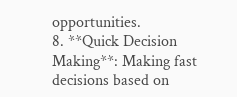opportunities.
8. **Quick Decision Making**: Making fast decisions based on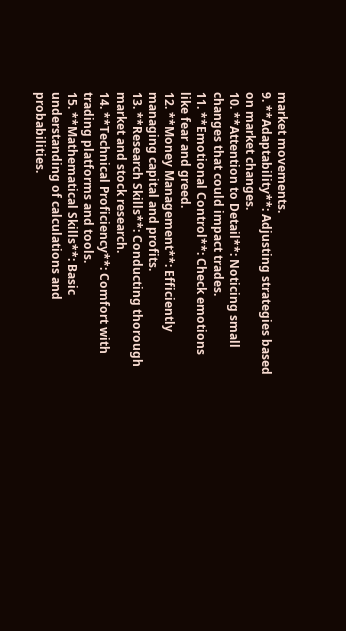market movements.
9. **Adaptability**: Adjusting strategies based on market changes.
10. **Attention to Detail**: Noticing small changes that could impact trades.
11. **Emotional Control**: Check emotions like fear and greed.
12. **Money Management**: Efficiently managing capital and profits.
13. **Research Skills**: Conducting thorough market and stock research.
14. **Technical Proficiency**: Comfort with trading platforms and tools.
15. **Mathematical Skills**: Basic understanding of calculations and probabilities.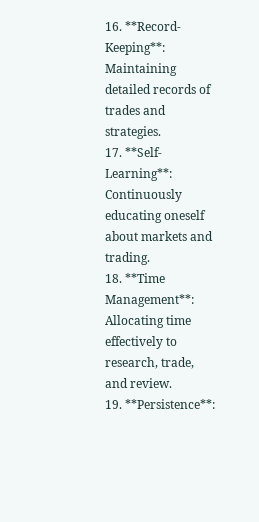16. **Record-Keeping**: Maintaining detailed records of trades and strategies.
17. **Self-Learning**: Continuously educating oneself about markets and trading.
18. **Time Management**: Allocating time effectively to research, trade, and review.
19. **Persistence**: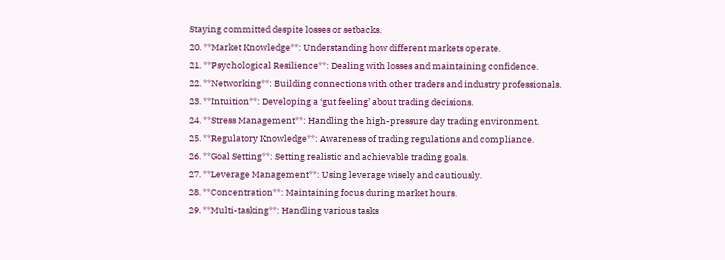Staying committed despite losses or setbacks.
20. **Market Knowledge**: Understanding how different markets operate.
21. **Psychological Resilience**: Dealing with losses and maintaining confidence.
22. **Networking**: Building connections with other traders and industry professionals.
23. **Intuition**: Developing a ‘gut feeling’ about trading decisions.
24. **Stress Management**: Handling the high-pressure day trading environment.
25. **Regulatory Knowledge**: Awareness of trading regulations and compliance.
26. **Goal Setting**: Setting realistic and achievable trading goals.
27. **Leverage Management**: Using leverage wisely and cautiously.
28. **Concentration**: Maintaining focus during market hours.
29. **Multi-tasking**: Handling various tasks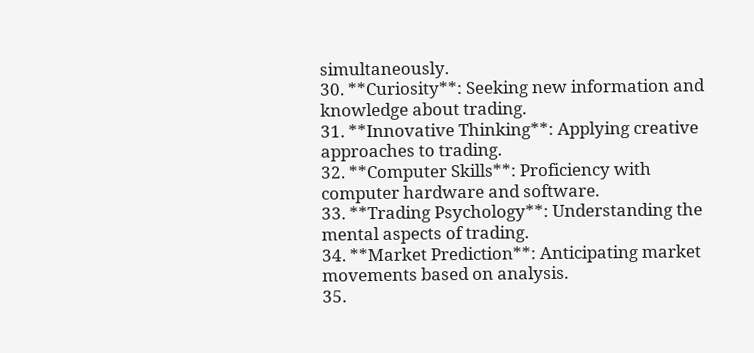simultaneously.
30. **Curiosity**: Seeking new information and knowledge about trading.
31. **Innovative Thinking**: Applying creative approaches to trading.
32. **Computer Skills**: Proficiency with computer hardware and software.
33. **Trading Psychology**: Understanding the mental aspects of trading.
34. **Market Prediction**: Anticipating market movements based on analysis.
35.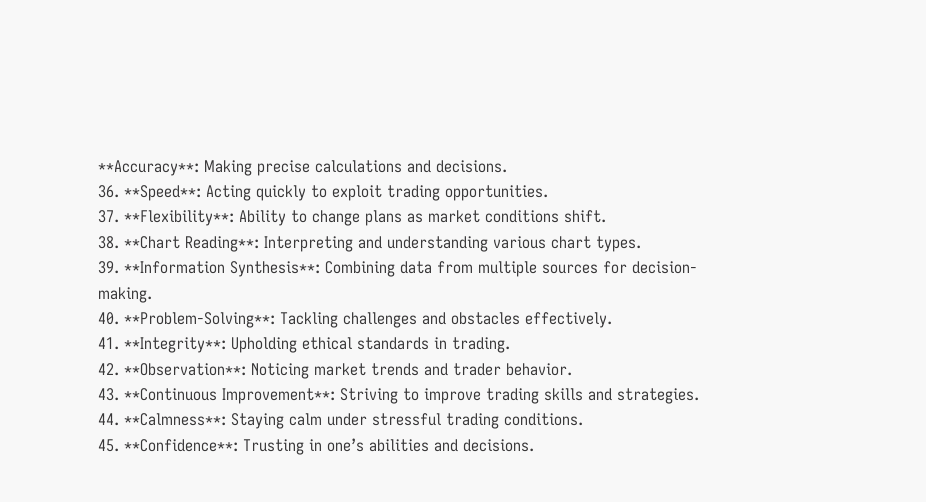**Accuracy**: Making precise calculations and decisions.
36. **Speed**: Acting quickly to exploit trading opportunities.
37. **Flexibility**: Ability to change plans as market conditions shift.
38. **Chart Reading**: Interpreting and understanding various chart types.
39. **Information Synthesis**: Combining data from multiple sources for decision-making.
40. **Problem-Solving**: Tackling challenges and obstacles effectively.
41. **Integrity**: Upholding ethical standards in trading.
42. **Observation**: Noticing market trends and trader behavior.
43. **Continuous Improvement**: Striving to improve trading skills and strategies.
44. **Calmness**: Staying calm under stressful trading conditions.
45. **Confidence**: Trusting in one’s abilities and decisions.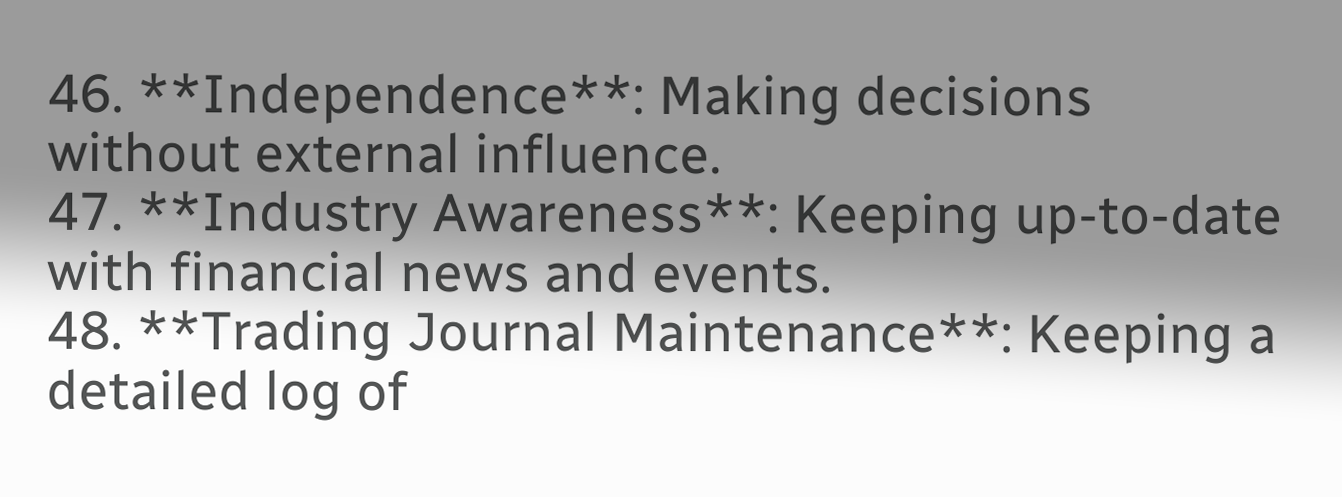46. **Independence**: Making decisions without external influence.
47. **Industry Awareness**: Keeping up-to-date with financial news and events.
48. **Trading Journal Maintenance**: Keeping a detailed log of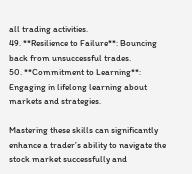all trading activities.
49. **Resilience to Failure**: Bouncing back from unsuccessful trades.
50. **Commitment to Learning**: Engaging in lifelong learning about markets and strategies.

Mastering these skills can significantly enhance a trader’s ability to navigate the stock market successfully and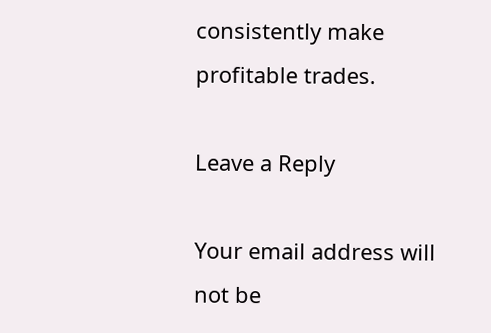consistently make profitable trades.

Leave a Reply

Your email address will not be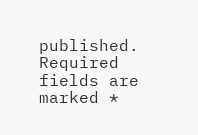published. Required fields are marked *